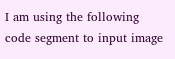I am using the following code segment to input image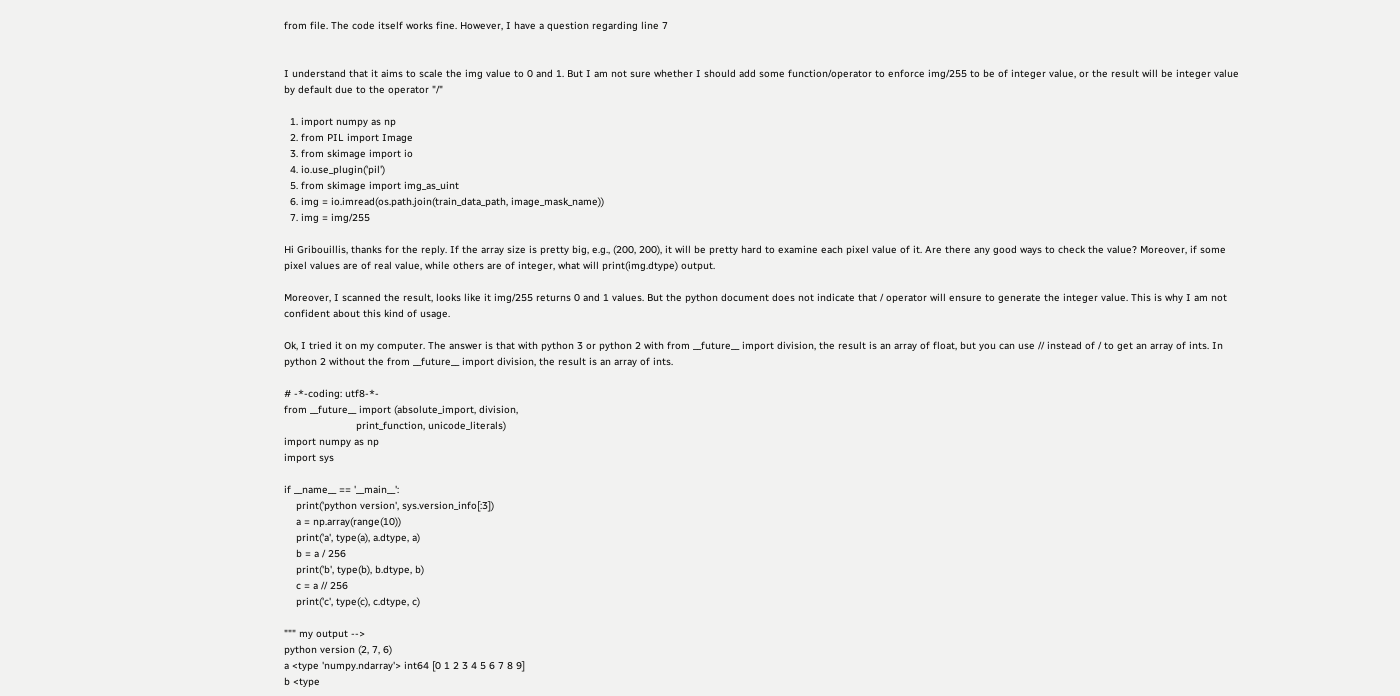from file. The code itself works fine. However, I have a question regarding line 7


I understand that it aims to scale the img value to 0 and 1. But I am not sure whether I should add some function/operator to enforce img/255 to be of integer value, or the result will be integer value by default due to the operator "/"

  1. import numpy as np
  2. from PIL import Image
  3. from skimage import io
  4. io.use_plugin('pil')
  5. from skimage import img_as_uint
  6. img = io.imread(os.path.join(train_data_path, image_mask_name))
  7. img = img/255

Hi Gribouillis, thanks for the reply. If the array size is pretty big, e.g., (200, 200), it will be pretty hard to examine each pixel value of it. Are there any good ways to check the value? Moreover, if some pixel values are of real value, while others are of integer, what will print(img.dtype) output.

Moreover, I scanned the result, looks like it img/255 returns 0 and 1 values. But the python document does not indicate that / operator will ensure to generate the integer value. This is why I am not confident about this kind of usage.

Ok, I tried it on my computer. The answer is that with python 3 or python 2 with from __future__ import division, the result is an array of float, but you can use // instead of / to get an array of ints. In python 2 without the from __future__ import division, the result is an array of ints.

# -*-coding: utf8-*-
from __future__ import (absolute_import, division,
                        print_function, unicode_literals)
import numpy as np
import sys

if __name__ == '__main__':
    print('python version', sys.version_info[:3])
    a = np.array(range(10))
    print('a', type(a), a.dtype, a)
    b = a / 256
    print('b', type(b), b.dtype, b)
    c = a // 256
    print('c', type(c), c.dtype, c)

""" my output -->
python version (2, 7, 6)
a <type 'numpy.ndarray'> int64 [0 1 2 3 4 5 6 7 8 9]
b <type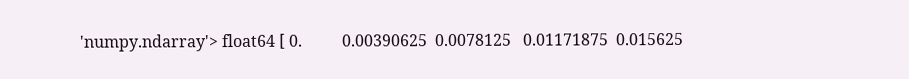'numpy.ndarray'> float64 [ 0.          0.00390625  0.0078125   0.01171875  0.015625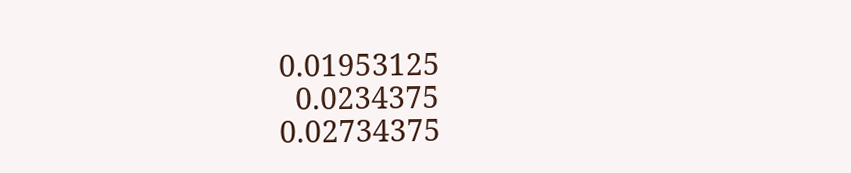0.01953125
  0.0234375   0.02734375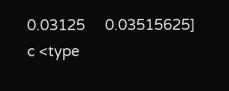0.03125     0.03515625]
c <type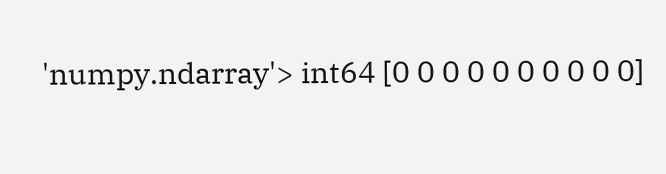'numpy.ndarray'> int64 [0 0 0 0 0 0 0 0 0 0]